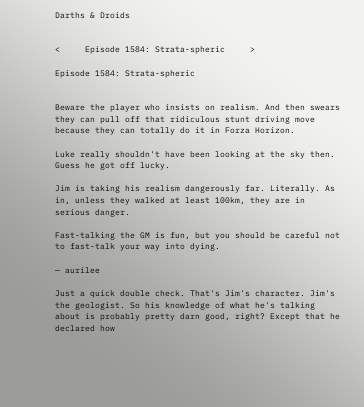Darths & Droids


<     Episode 1584: Strata-spheric     >

Episode 1584: Strata-spheric


Beware the player who insists on realism. And then swears they can pull off that ridiculous stunt driving move because they can totally do it in Forza Horizon.

Luke really shouldn't have been looking at the sky then. Guess he got off lucky.

Jim is taking his realism dangerously far. Literally. As in, unless they walked at least 100km, they are in serious danger.

Fast-talking the GM is fun, but you should be careful not to fast-talk your way into dying.

— aurilee

Just a quick double check. That's Jim's character. Jim's the geologist. So his knowledge of what he's talking about is probably pretty darn good, right? Except that he declared how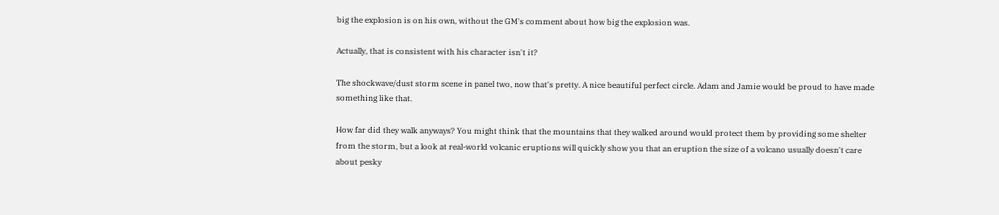big the explosion is on his own, without the GM's comment about how big the explosion was.

Actually, that is consistent with his character isn't it?

The shockwave/dust storm scene in panel two, now that's pretty. A nice beautiful perfect circle. Adam and Jamie would be proud to have made something like that.

How far did they walk anyways? You might think that the mountains that they walked around would protect them by providing some shelter from the storm, but a look at real-world volcanic eruptions will quickly show you that an eruption the size of a volcano usually doesn't care about pesky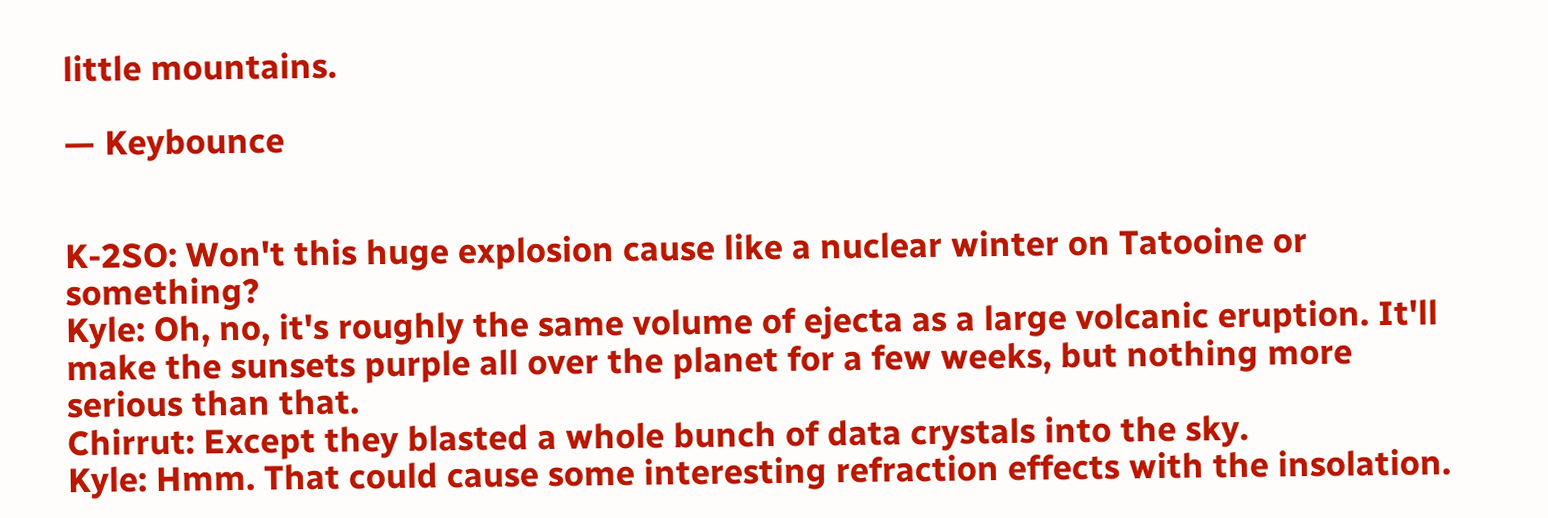little mountains.

— Keybounce


K-2SO: Won't this huge explosion cause like a nuclear winter on Tatooine or something?
Kyle: Oh, no, it's roughly the same volume of ejecta as a large volcanic eruption. It'll make the sunsets purple all over the planet for a few weeks, but nothing more serious than that.
Chirrut: Except they blasted a whole bunch of data crystals into the sky.
Kyle: Hmm. That could cause some interesting refraction effects with the insolation.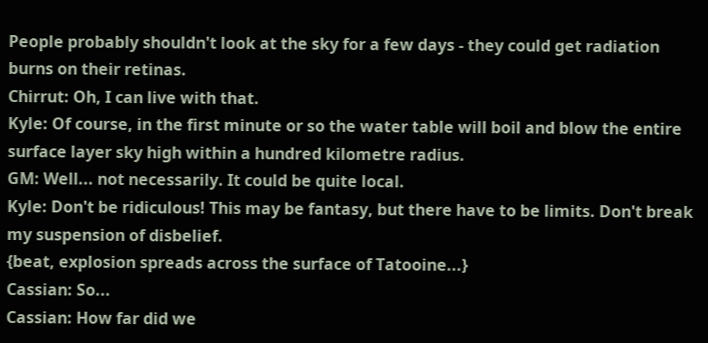People probably shouldn't look at the sky for a few days - they could get radiation burns on their retinas.
Chirrut: Oh, I can live with that.
Kyle: Of course, in the first minute or so the water table will boil and blow the entire surface layer sky high within a hundred kilometre radius.
GM: Well... not necessarily. It could be quite local.
Kyle: Don't be ridiculous! This may be fantasy, but there have to be limits. Don't break my suspension of disbelief.
{beat, explosion spreads across the surface of Tatooine...}
Cassian: So...
Cassian: How far did we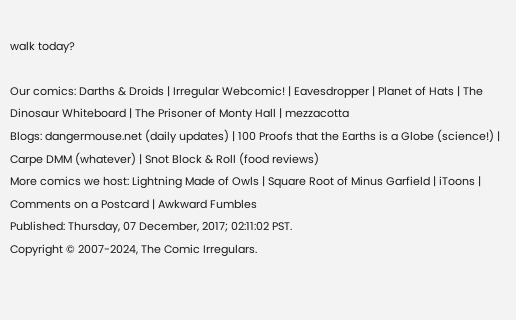walk today?

Our comics: Darths & Droids | Irregular Webcomic! | Eavesdropper | Planet of Hats | The Dinosaur Whiteboard | The Prisoner of Monty Hall | mezzacotta
Blogs: dangermouse.net (daily updates) | 100 Proofs that the Earths is a Globe (science!) | Carpe DMM (whatever) | Snot Block & Roll (food reviews)
More comics we host: Lightning Made of Owls | Square Root of Minus Garfield | iToons | Comments on a Postcard | Awkward Fumbles
Published: Thursday, 07 December, 2017; 02:11:02 PST.
Copyright © 2007-2024, The Comic Irregulars.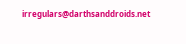irregulars@darthsanddroids.net